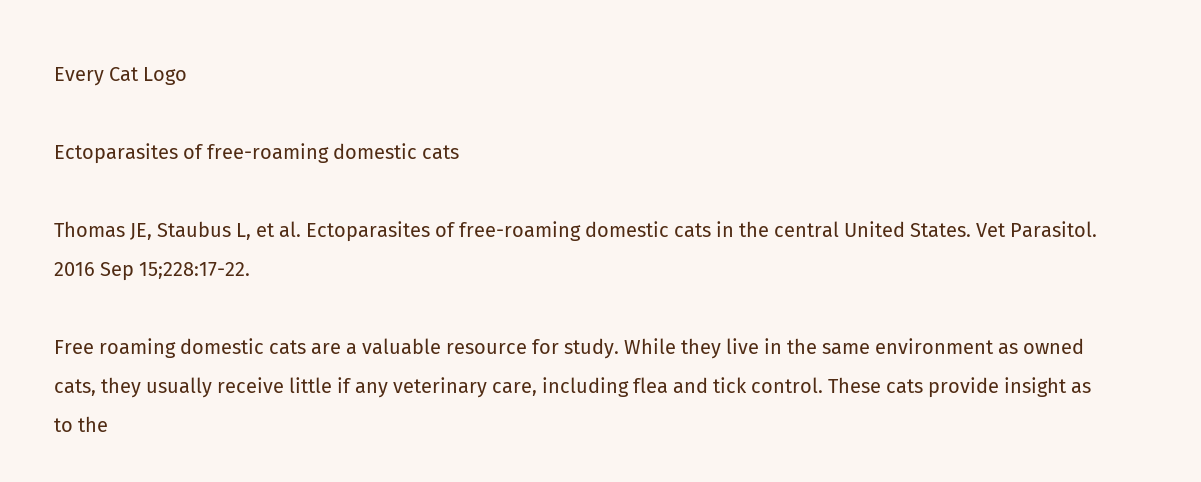Every Cat Logo

Ectoparasites of free-roaming domestic cats

Thomas JE, Staubus L, et al. Ectoparasites of free-roaming domestic cats in the central United States. Vet Parasitol. 2016 Sep 15;228:17-22.

Free roaming domestic cats are a valuable resource for study. While they live in the same environment as owned cats, they usually receive little if any veterinary care, including flea and tick control. These cats provide insight as to the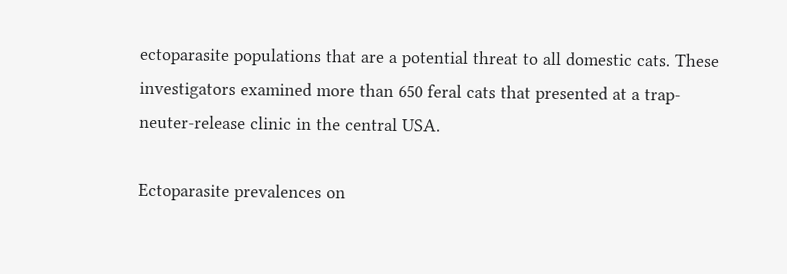ectoparasite populations that are a potential threat to all domestic cats. These investigators examined more than 650 feral cats that presented at a trap-neuter-release clinic in the central USA.

Ectoparasite prevalences on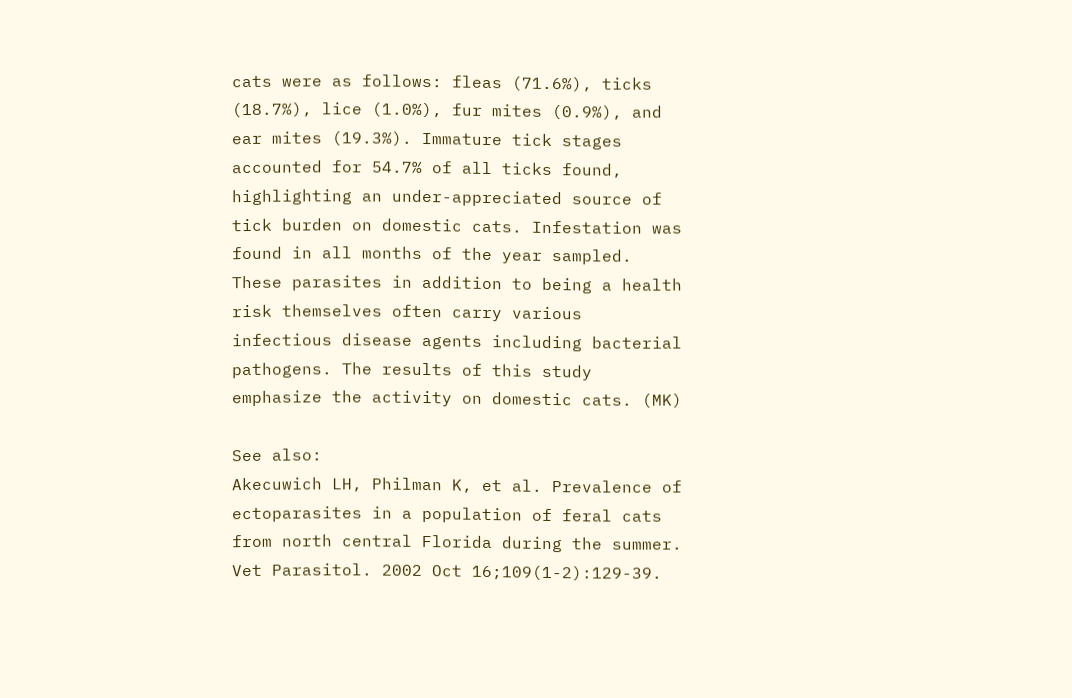cats were as follows: fleas (71.6%), ticks (18.7%), lice (1.0%), fur mites (0.9%), and ear mites (19.3%). Immature tick stages accounted for 54.7% of all ticks found, highlighting an under-appreciated source of tick burden on domestic cats. Infestation was found in all months of the year sampled. These parasites in addition to being a health risk themselves often carry various infectious disease agents including bacterial pathogens. The results of this study emphasize the activity on domestic cats. (MK)

See also:
Akecuwich LH, Philman K, et al. Prevalence of ectoparasites in a population of feral cats from north central Florida during the summer. Vet Parasitol. 2002 Oct 16;109(1-2):129-39.